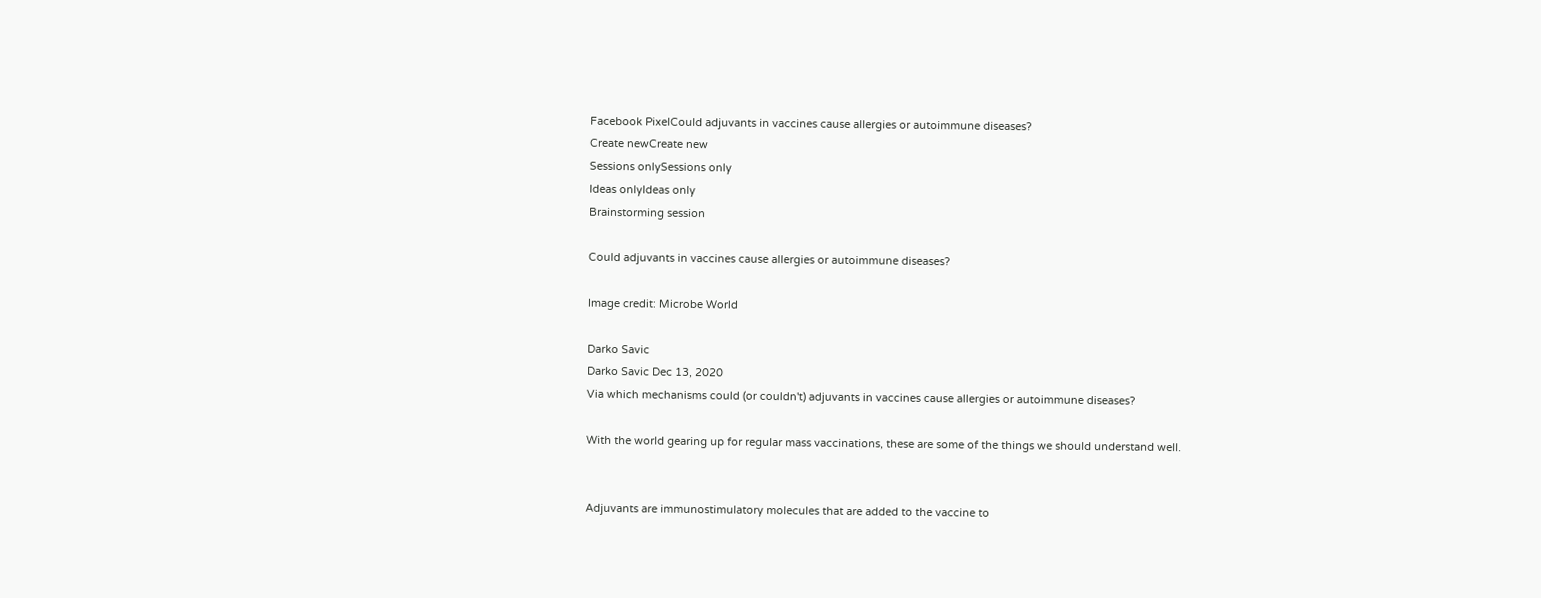Facebook PixelCould adjuvants in vaccines cause allergies or autoimmune diseases?
Create newCreate new
Sessions onlySessions only
Ideas onlyIdeas only
Brainstorming session

Could adjuvants in vaccines cause allergies or autoimmune diseases?

Image credit: Microbe World

Darko Savic
Darko Savic Dec 13, 2020
Via which mechanisms could (or couldn't) adjuvants in vaccines cause allergies or autoimmune diseases?

With the world gearing up for regular mass vaccinations, these are some of the things we should understand well.


Adjuvants are immunostimulatory molecules that are added to the vaccine to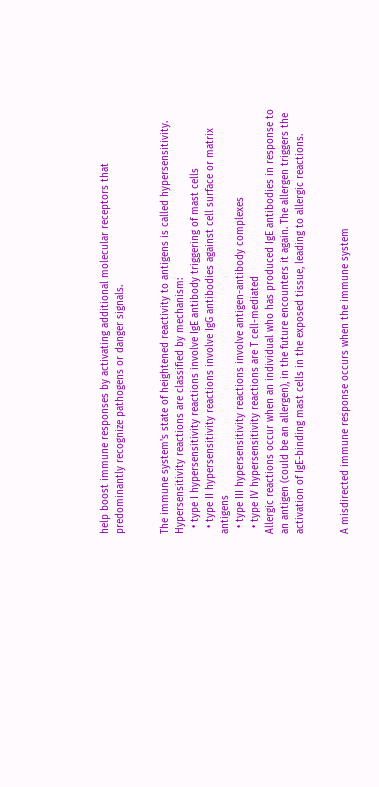help boost immune responses by activating additional molecular receptors that predominantly recognize pathogens or danger signals.


The immune system's state of heightened reactivity to antigens is called hypersensitivity. Hypersensitivity reactions are classified by mechanism:
  • type I hypersensitivity reactions involve IgE antibody triggering of mast cells
  • type II hypersensitivity reactions involve IgG antibodies against cell surface or matrix antigens
  • type III hypersensitivity reactions involve antigen-antibody complexes
  • type IV hypersensitivity reactions are T cell-mediated
Allergic reactions occur when an individual who has produced IgE antibodies in response to an antigen (could be an allergen), in the future encounters it again. The allergen triggers the activation of IgE-binding mast cells in the exposed tissue, leading to allergic reactions.


A misdirected immune response occurs when the immune system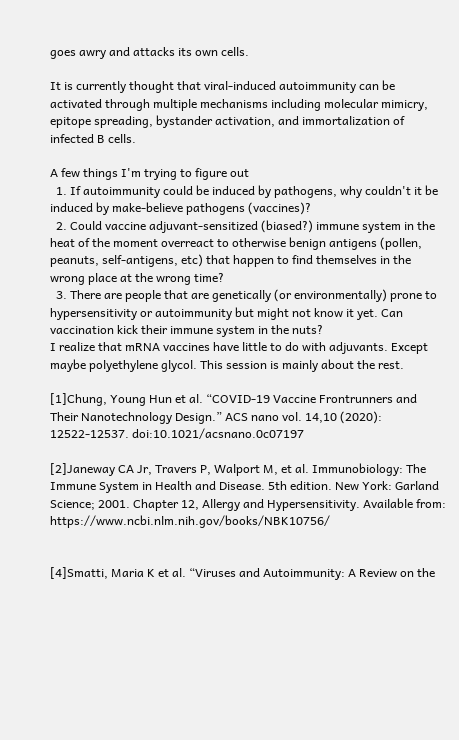goes awry and attacks its own cells.

It is currently thought that viral-induced autoimmunity can be activated through multiple mechanisms including molecular mimicry, epitope spreading, bystander activation, and immortalization of infected B cells.

A few things I'm trying to figure out
  1. If autoimmunity could be induced by pathogens, why couldn't it be induced by make-believe pathogens (vaccines)?
  2. Could vaccine adjuvant-sensitized (biased?) immune system in the heat of the moment overreact to otherwise benign antigens (pollen, peanuts, self-antigens, etc) that happen to find themselves in the wrong place at the wrong time?
  3. There are people that are genetically (or environmentally) prone to hypersensitivity or autoimmunity but might not know it yet. Can vaccination kick their immune system in the nuts?
I realize that mRNA vaccines have little to do with adjuvants. Except maybe polyethylene glycol. This session is mainly about the rest.

[1]Chung, Young Hun et al. “COVID-19 Vaccine Frontrunners and Their Nanotechnology Design.” ACS nano vol. 14,10 (2020): 12522-12537. doi:10.1021/acsnano.0c07197

[2]Janeway CA Jr, Travers P, Walport M, et al. Immunobiology: The Immune System in Health and Disease. 5th edition. New York: Garland Science; 2001. Chapter 12, Allergy and Hypersensitivity. Available from: https://www.ncbi.nlm.nih.gov/books/NBK10756/


[4]Smatti, Maria K et al. “Viruses and Autoimmunity: A Review on the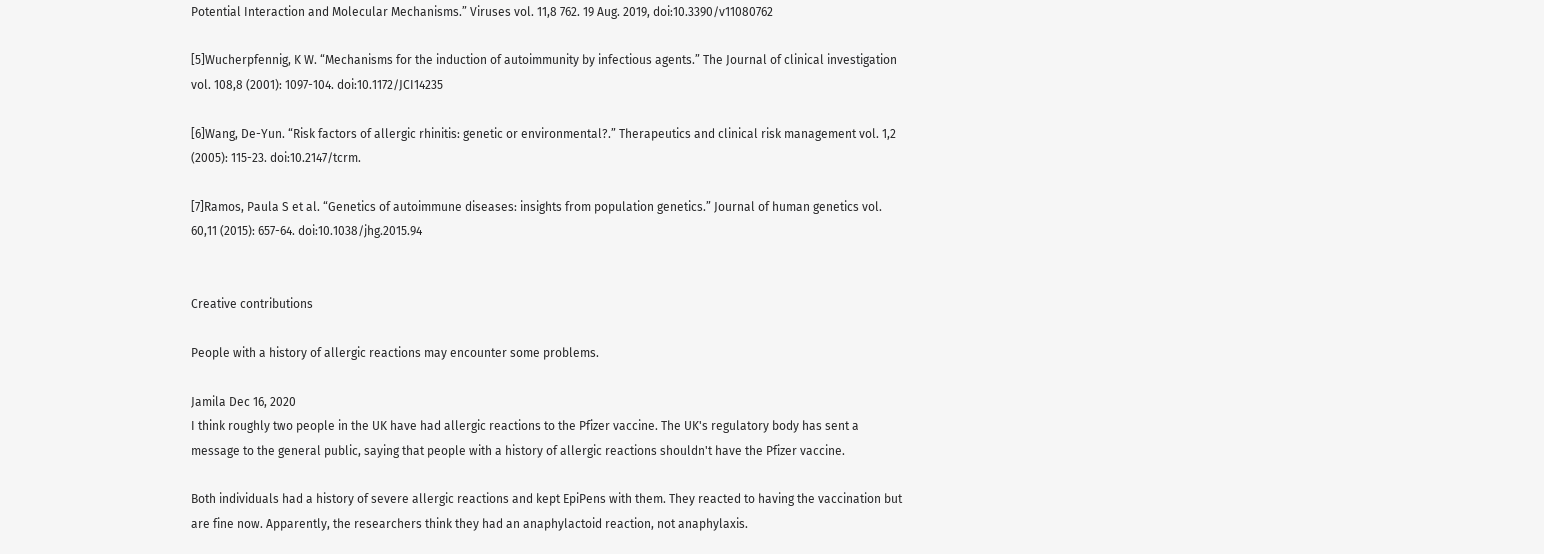Potential Interaction and Molecular Mechanisms.” Viruses vol. 11,8 762. 19 Aug. 2019, doi:10.3390/v11080762

[5]Wucherpfennig, K W. “Mechanisms for the induction of autoimmunity by infectious agents.” The Journal of clinical investigation vol. 108,8 (2001): 1097-104. doi:10.1172/JCI14235

[6]Wang, De-Yun. “Risk factors of allergic rhinitis: genetic or environmental?.” Therapeutics and clinical risk management vol. 1,2 (2005): 115-23. doi:10.2147/tcrm.

[7]Ramos, Paula S et al. “Genetics of autoimmune diseases: insights from population genetics.” Journal of human genetics vol. 60,11 (2015): 657-64. doi:10.1038/jhg.2015.94


Creative contributions

People with a history of allergic reactions may encounter some problems.

Jamila Dec 16, 2020
I think roughly two people in the UK have had allergic reactions to the Pfizer vaccine. The UK's regulatory body has sent a message to the general public, saying that people with a history of allergic reactions shouldn't have the Pfizer vaccine.

Both individuals had a history of severe allergic reactions and kept EpiPens with them. They reacted to having the vaccination but are fine now. Apparently, the researchers think they had an anaphylactoid reaction, not anaphylaxis.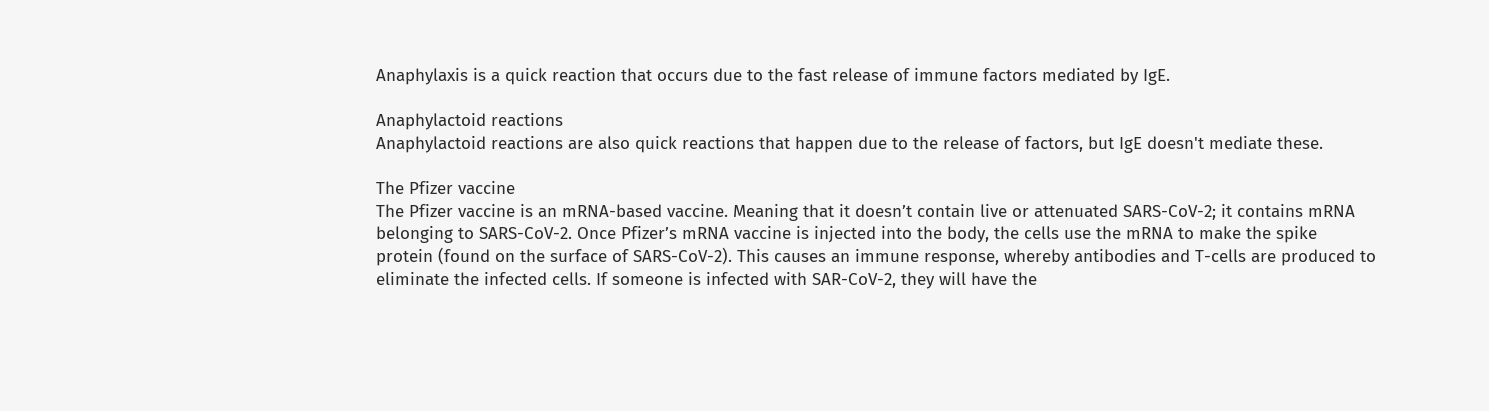Anaphylaxis is a quick reaction that occurs due to the fast release of immune factors mediated by IgE.

Anaphylactoid reactions
Anaphylactoid reactions are also quick reactions that happen due to the release of factors, but IgE doesn't mediate these.

The Pfizer vaccine
The Pfizer vaccine is an mRNA-based vaccine. Meaning that it doesn’t contain live or attenuated SARS-CoV-2; it contains mRNA belonging to SARS-CoV-2. Once Pfizer’s mRNA vaccine is injected into the body, the cells use the mRNA to make the spike protein (found on the surface of SARS-CoV-2). This causes an immune response, whereby antibodies and T-cells are produced to eliminate the infected cells. If someone is infected with SAR-CoV-2, they will have the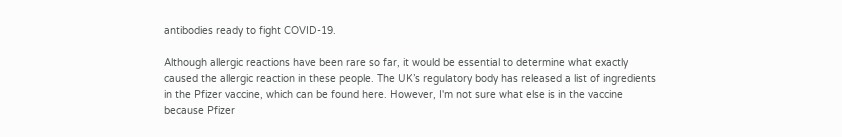antibodies ready to fight COVID-19.

Although allergic reactions have been rare so far, it would be essential to determine what exactly caused the allergic reaction in these people. The UK’s regulatory body has released a list of ingredients in the Pfizer vaccine, which can be found here. However, I'm not sure what else is in the vaccine because Pfizer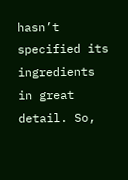hasn’t specified its ingredients in great detail. So,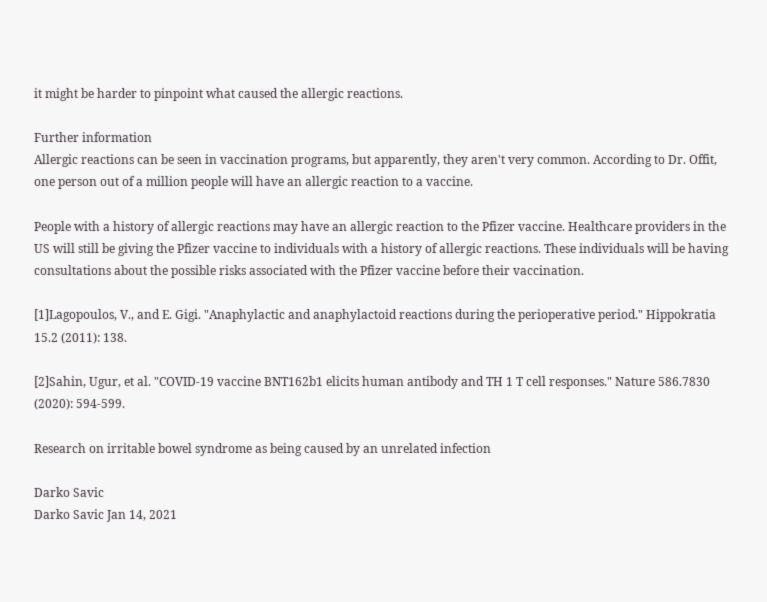it might be harder to pinpoint what caused the allergic reactions.

Further information
Allergic reactions can be seen in vaccination programs, but apparently, they aren't very common. According to Dr. Offit, one person out of a million people will have an allergic reaction to a vaccine.

People with a history of allergic reactions may have an allergic reaction to the Pfizer vaccine. Healthcare providers in the US will still be giving the Pfizer vaccine to individuals with a history of allergic reactions. These individuals will be having consultations about the possible risks associated with the Pfizer vaccine before their vaccination.

[1]Lagopoulos, V., and E. Gigi. "Anaphylactic and anaphylactoid reactions during the perioperative period." Hippokratia 15.2 (2011): 138.

[2]Sahin, Ugur, et al. "COVID-19 vaccine BNT162b1 elicits human antibody and TH 1 T cell responses." Nature 586.7830 (2020): 594-599.

Research on irritable bowel syndrome as being caused by an unrelated infection

Darko Savic
Darko Savic Jan 14, 2021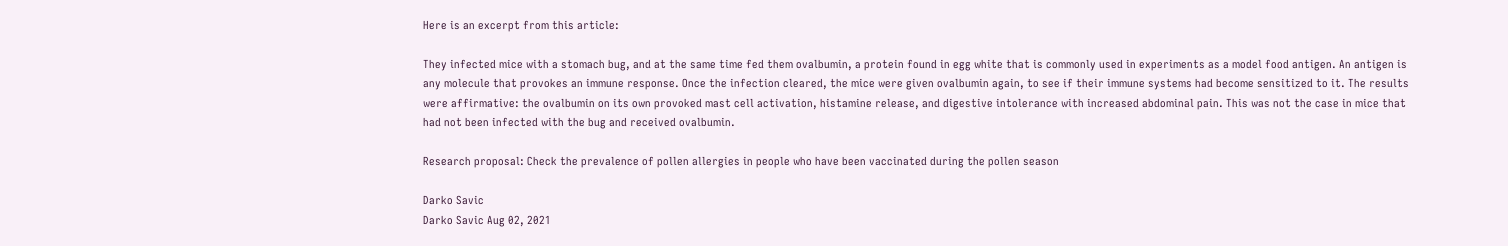Here is an excerpt from this article:

They infected mice with a stomach bug, and at the same time fed them ovalbumin, a protein found in egg white that is commonly used in experiments as a model food antigen. An antigen is any molecule that provokes an immune response. Once the infection cleared, the mice were given ovalbumin again, to see if their immune systems had become sensitized to it. The results were affirmative: the ovalbumin on its own provoked mast cell activation, histamine release, and digestive intolerance with increased abdominal pain. This was not the case in mice that had not been infected with the bug and received ovalbumin.

Research proposal: Check the prevalence of pollen allergies in people who have been vaccinated during the pollen season

Darko Savic
Darko Savic Aug 02, 2021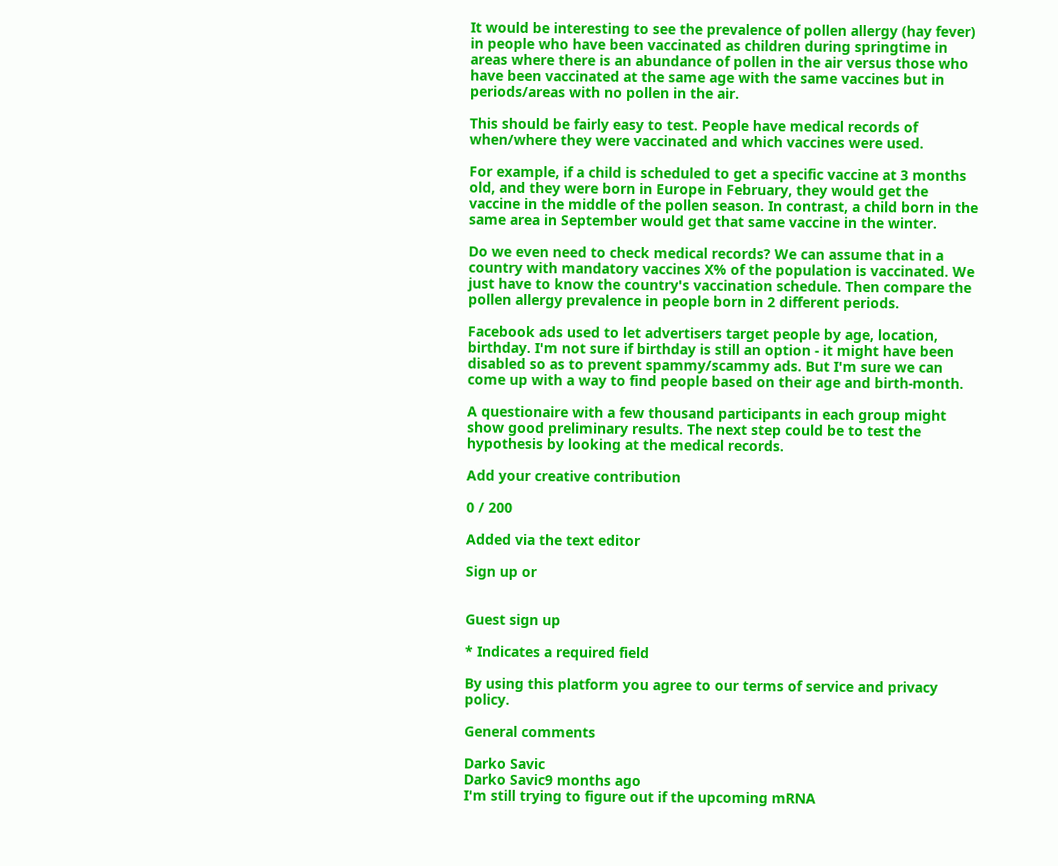It would be interesting to see the prevalence of pollen allergy (hay fever) in people who have been vaccinated as children during springtime in areas where there is an abundance of pollen in the air versus those who have been vaccinated at the same age with the same vaccines but in periods/areas with no pollen in the air.

This should be fairly easy to test. People have medical records of when/where they were vaccinated and which vaccines were used.

For example, if a child is scheduled to get a specific vaccine at 3 months old, and they were born in Europe in February, they would get the vaccine in the middle of the pollen season. In contrast, a child born in the same area in September would get that same vaccine in the winter.

Do we even need to check medical records? We can assume that in a country with mandatory vaccines X% of the population is vaccinated. We just have to know the country's vaccination schedule. Then compare the pollen allergy prevalence in people born in 2 different periods.

Facebook ads used to let advertisers target people by age, location, birthday. I'm not sure if birthday is still an option - it might have been disabled so as to prevent spammy/scammy ads. But I'm sure we can come up with a way to find people based on their age and birth-month.

A questionaire with a few thousand participants in each group might show good preliminary results. The next step could be to test the hypothesis by looking at the medical records.

Add your creative contribution

0 / 200

Added via the text editor

Sign up or


Guest sign up

* Indicates a required field

By using this platform you agree to our terms of service and privacy policy.

General comments

Darko Savic
Darko Savic9 months ago
I'm still trying to figure out if the upcoming mRNA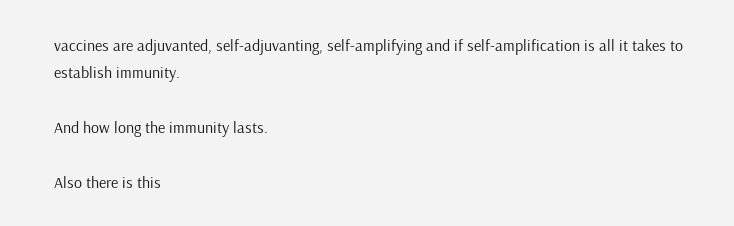vaccines are adjuvanted, self-adjuvanting, self-amplifying and if self-amplification is all it takes to establish immunity.

And how long the immunity lasts.

Also there is this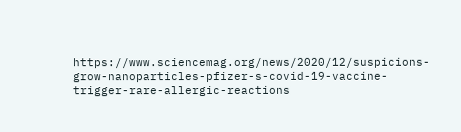https://www.sciencemag.org/news/2020/12/suspicions-grow-nanoparticles-pfizer-s-covid-19-vaccine-trigger-rare-allergic-reactions